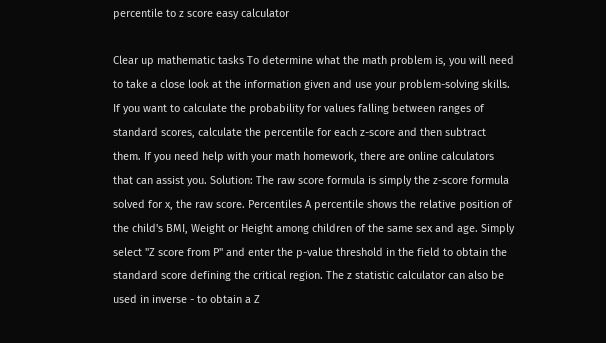percentile to z score easy calculator

Clear up mathematic tasks To determine what the math problem is, you will need to take a close look at the information given and use your problem-solving skills. If you want to calculate the probability for values falling between ranges of standard scores, calculate the percentile for each z-score and then subtract them. If you need help with your math homework, there are online calculators that can assist you. Solution: The raw score formula is simply the z-score formula solved for x, the raw score. Percentiles A percentile shows the relative position of the child's BMI, Weight or Height among children of the same sex and age. Simply select "Z score from P" and enter the p-value threshold in the field to obtain the standard score defining the critical region. The z statistic calculator can also be used in inverse - to obtain a Z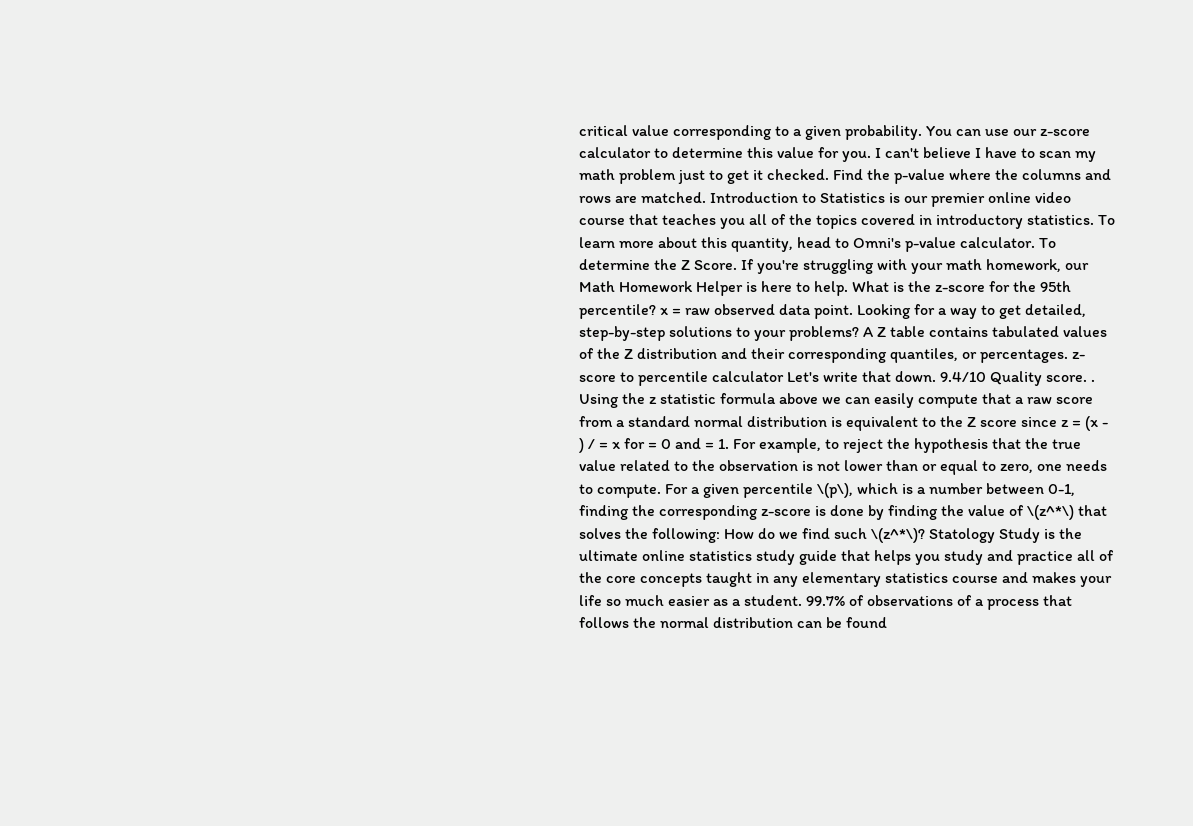critical value corresponding to a given probability. You can use our z-score calculator to determine this value for you. I can't believe I have to scan my math problem just to get it checked. Find the p-value where the columns and rows are matched. Introduction to Statistics is our premier online video course that teaches you all of the topics covered in introductory statistics. To learn more about this quantity, head to Omni's p-value calculator. To determine the Z Score. If you're struggling with your math homework, our Math Homework Helper is here to help. What is the z-score for the 95th percentile? x = raw observed data point. Looking for a way to get detailed, step-by-step solutions to your problems? A Z table contains tabulated values of the Z distribution and their corresponding quantiles, or percentages. z-score to percentile calculator Let's write that down. 9.4/10 Quality score. . Using the z statistic formula above we can easily compute that a raw score from a standard normal distribution is equivalent to the Z score since z = (x - ) / = x for = 0 and = 1. For example, to reject the hypothesis that the true value related to the observation is not lower than or equal to zero, one needs to compute. For a given percentile \(p\), which is a number between 0-1, finding the corresponding z-score is done by finding the value of \(z^*\) that solves the following: How do we find such \(z^*\)? Statology Study is the ultimate online statistics study guide that helps you study and practice all of the core concepts taught in any elementary statistics course and makes your life so much easier as a student. 99.7% of observations of a process that follows the normal distribution can be found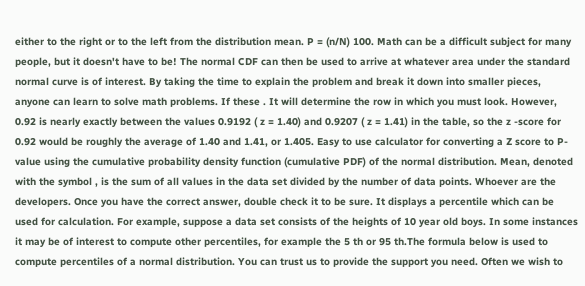either to the right or to the left from the distribution mean. P = (n/N) 100. Math can be a difficult subject for many people, but it doesn't have to be! The normal CDF can then be used to arrive at whatever area under the standard normal curve is of interest. By taking the time to explain the problem and break it down into smaller pieces, anyone can learn to solve math problems. If these . It will determine the row in which you must look. However, 0.92 is nearly exactly between the values 0.9192 ( z = 1.40) and 0.9207 ( z = 1.41) in the table, so the z -score for 0.92 would be roughly the average of 1.40 and 1.41, or 1.405. Easy to use calculator for converting a Z score to P-value using the cumulative probability density function (cumulative PDF) of the normal distribution. Mean, denoted with the symbol , is the sum of all values in the data set divided by the number of data points. Whoever are the developers. Once you have the correct answer, double check it to be sure. It displays a percentile which can be used for calculation. For example, suppose a data set consists of the heights of 10 year old boys. In some instances it may be of interest to compute other percentiles, for example the 5 th or 95 th.The formula below is used to compute percentiles of a normal distribution. You can trust us to provide the support you need. Often we wish to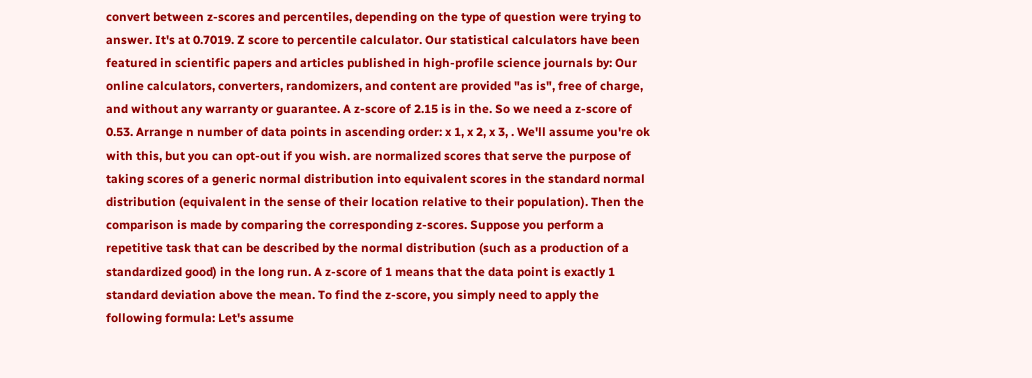convert between z-scores and percentiles, depending on the type of question were trying to answer. It's at 0.7019. Z score to percentile calculator. Our statistical calculators have been featured in scientific papers and articles published in high-profile science journals by: Our online calculators, converters, randomizers, and content are provided "as is", free of charge, and without any warranty or guarantee. A z-score of 2.15 is in the. So we need a z-score of 0.53. Arrange n number of data points in ascending order: x 1, x 2, x 3, . We'll assume you're ok with this, but you can opt-out if you wish. are normalized scores that serve the purpose of taking scores of a generic normal distribution into equivalent scores in the standard normal distribution (equivalent in the sense of their location relative to their population). Then the comparison is made by comparing the corresponding z-scores. Suppose you perform a repetitive task that can be described by the normal distribution (such as a production of a standardized good) in the long run. A z-score of 1 means that the data point is exactly 1 standard deviation above the mean. To find the z-score, you simply need to apply the following formula: Let's assume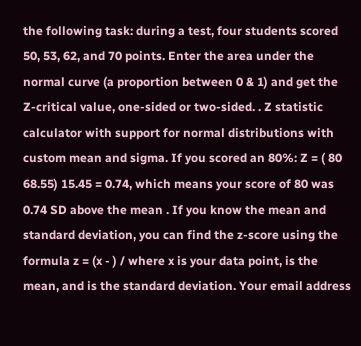the following task: during a test, four students scored 50, 53, 62, and 70 points. Enter the area under the normal curve (a proportion between 0 & 1) and get the Z-critical value, one-sided or two-sided. . Z statistic calculator with support for normal distributions with custom mean and sigma. If you scored an 80%: Z = ( 80 68.55) 15.45 = 0.74, which means your score of 80 was 0.74 SD above the mean . If you know the mean and standard deviation, you can find the z-score using the formula z = (x - ) / where x is your data point, is the mean, and is the standard deviation. Your email address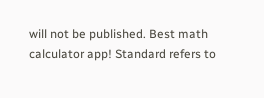will not be published. Best math calculator app! Standard refers to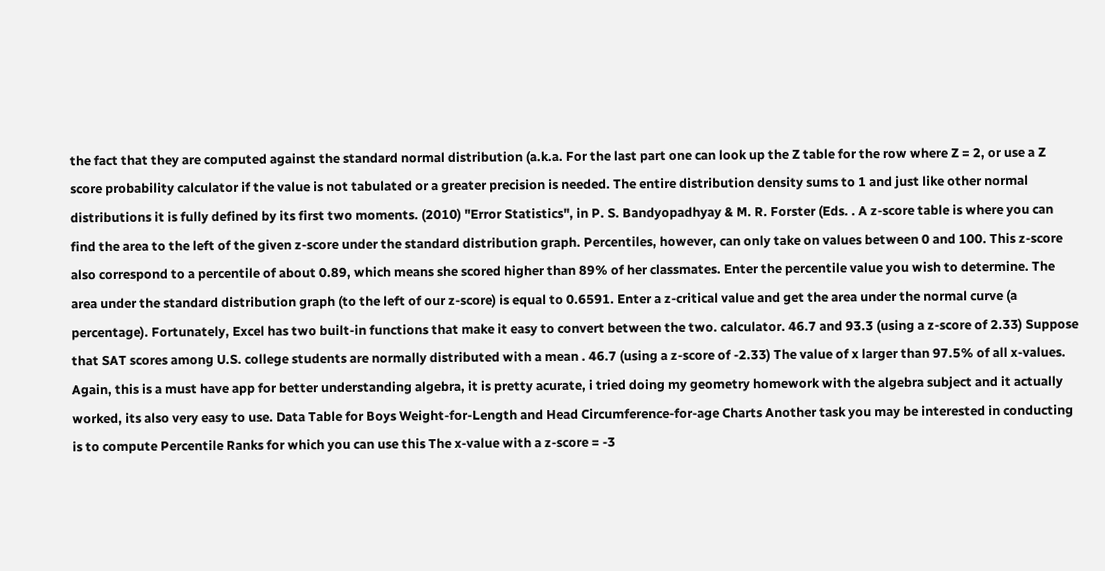the fact that they are computed against the standard normal distribution (a.k.a. For the last part one can look up the Z table for the row where Z = 2, or use a Z score probability calculator if the value is not tabulated or a greater precision is needed. The entire distribution density sums to 1 and just like other normal distributions it is fully defined by its first two moments. (2010) "Error Statistics", in P. S. Bandyopadhyay & M. R. Forster (Eds. . A z-score table is where you can find the area to the left of the given z-score under the standard distribution graph. Percentiles, however, can only take on values between 0 and 100. This z-score also correspond to a percentile of about 0.89, which means she scored higher than 89% of her classmates. Enter the percentile value you wish to determine. The area under the standard distribution graph (to the left of our z-score) is equal to 0.6591. Enter a z-critical value and get the area under the normal curve (a percentage). Fortunately, Excel has two built-in functions that make it easy to convert between the two. calculator. 46.7 and 93.3 (using a z-score of 2.33) Suppose that SAT scores among U.S. college students are normally distributed with a mean . 46.7 (using a z-score of -2.33) The value of x larger than 97.5% of all x-values. Again, this is a must have app for better understanding algebra, it is pretty acurate, i tried doing my geometry homework with the algebra subject and it actually worked, its also very easy to use. Data Table for Boys Weight-for-Length and Head Circumference-for-age Charts Another task you may be interested in conducting is to compute Percentile Ranks for which you can use this The x-value with a z-score = -3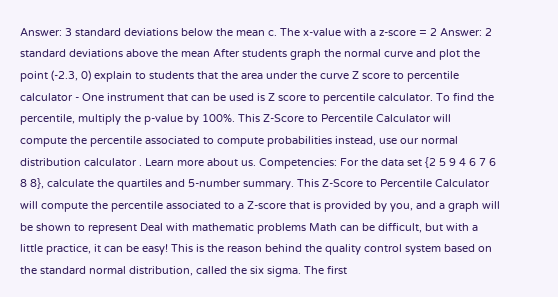Answer: 3 standard deviations below the mean c. The x-value with a z-score = 2 Answer: 2 standard deviations above the mean After students graph the normal curve and plot the point (-2.3, 0) explain to students that the area under the curve Z score to percentile calculator - One instrument that can be used is Z score to percentile calculator. To find the percentile, multiply the p-value by 100%. This Z-Score to Percentile Calculator will compute the percentile associated to compute probabilities instead, use our normal distribution calculator . Learn more about us. Competencies: For the data set {2 5 9 4 6 7 6 8 8}, calculate the quartiles and 5-number summary. This Z-Score to Percentile Calculator will compute the percentile associated to a Z-score that is provided by you, and a graph will be shown to represent Deal with mathematic problems Math can be difficult, but with a little practice, it can be easy! This is the reason behind the quality control system based on the standard normal distribution, called the six sigma. The first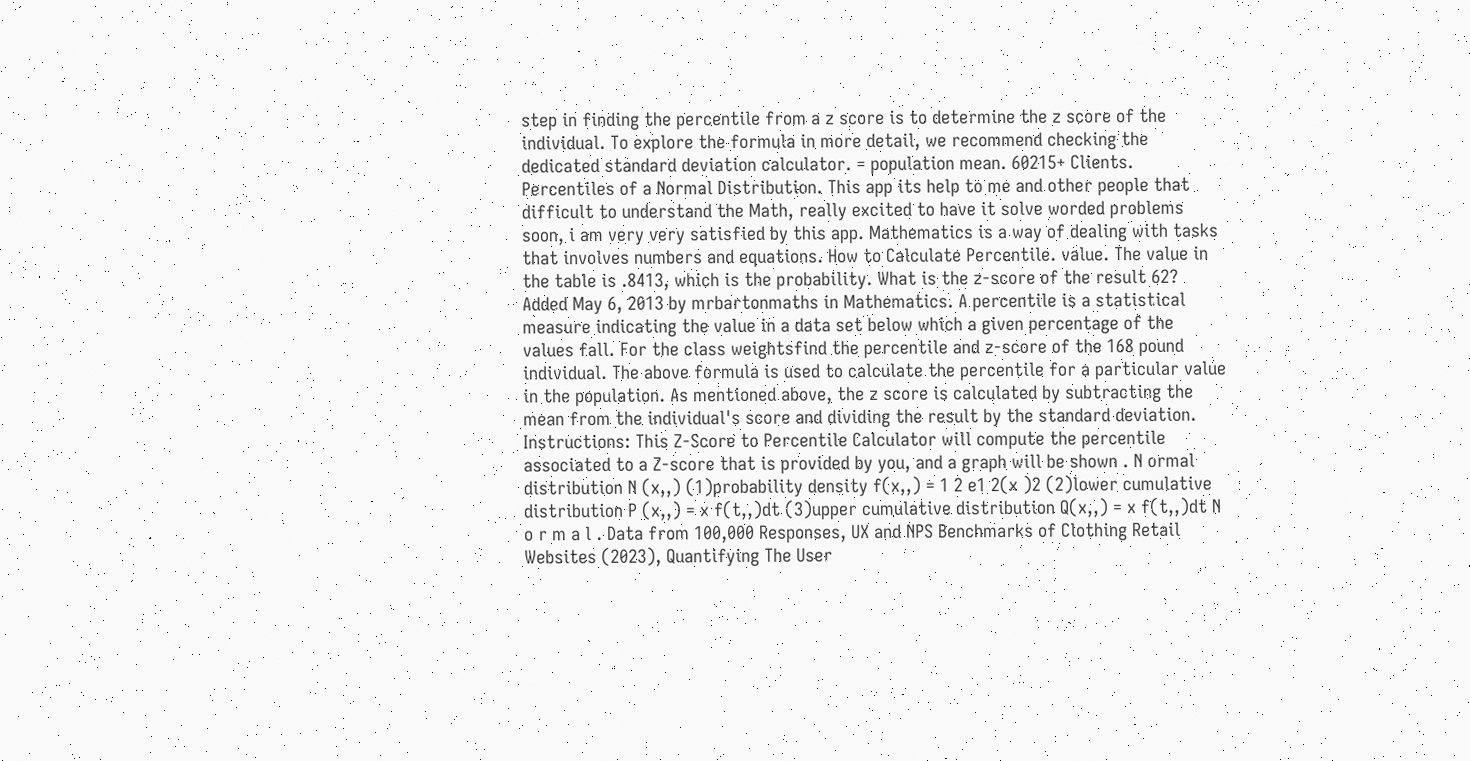step in finding the percentile from a z score is to determine the z score of the individual. To explore the formula in more detail, we recommend checking the dedicated standard deviation calculator. = population mean. 60215+ Clients. Percentiles of a Normal Distribution. This app its help to me and other people that difficult to understand the Math, really excited to have it solve worded problems soon, i am very very satisfied by this app. Mathematics is a way of dealing with tasks that involves numbers and equations. How to Calculate Percentile. value. The value in the table is .8413, which is the probability. What is the z-score of the result 62? Added May 6, 2013 by mrbartonmaths in Mathematics. A percentile is a statistical measure indicating the value in a data set below which a given percentage of the values fall. For the class weightsfind the percentile and z-score of the 168 pound individual. The above formula is used to calculate the percentile for a particular value in the population. As mentioned above, the z score is calculated by subtracting the mean from the individual's score and dividing the result by the standard deviation. Instructions: This Z-Score to Percentile Calculator will compute the percentile associated to a Z-score that is provided by you, and a graph will be shown . N ormal distribution N (x,,) (1)probability density f(x,,) = 1 2 e1 2(x )2 (2)lower cumulative distribution P (x,,) = x f(t,,)dt (3)upper cumulative distribution Q(x,,) = x f(t,,)dt N o r m a l . Data from 100,000 Responses, UX and NPS Benchmarks of Clothing Retail Websites (2023), Quantifying The User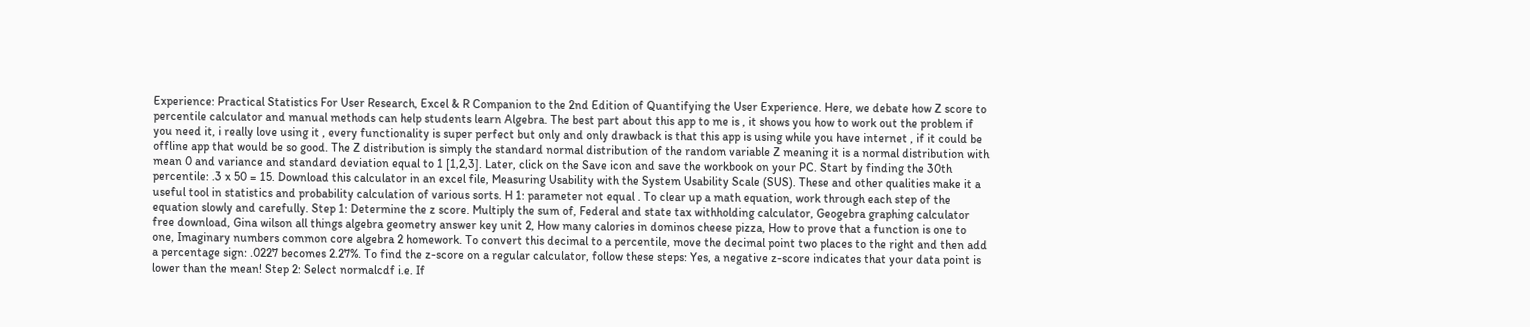Experience: Practical Statistics For User Research, Excel & R Companion to the 2nd Edition of Quantifying the User Experience. Here, we debate how Z score to percentile calculator and manual methods can help students learn Algebra. The best part about this app to me is , it shows you how to work out the problem if you need it, i really love using it , every functionality is super perfect but only and only drawback is that this app is using while you have internet , if it could be offline app that would be so good. The Z distribution is simply the standard normal distribution of the random variable Z meaning it is a normal distribution with mean 0 and variance and standard deviation equal to 1 [1,2,3]. Later, click on the Save icon and save the workbook on your PC. Start by finding the 30th percentile: .3 x 50 = 15. Download this calculator in an excel file, Measuring Usability with the System Usability Scale (SUS). These and other qualities make it a useful tool in statistics and probability calculation of various sorts. H 1: parameter not equal . To clear up a math equation, work through each step of the equation slowly and carefully. Step 1: Determine the z score. Multiply the sum of, Federal and state tax withholding calculator, Geogebra graphing calculator free download, Gina wilson all things algebra geometry answer key unit 2, How many calories in dominos cheese pizza, How to prove that a function is one to one, Imaginary numbers common core algebra 2 homework. To convert this decimal to a percentile, move the decimal point two places to the right and then add a percentage sign: .0227 becomes 2.27%. To find the z-score on a regular calculator, follow these steps: Yes, a negative z-score indicates that your data point is lower than the mean! Step 2: Select normalcdf i.e. If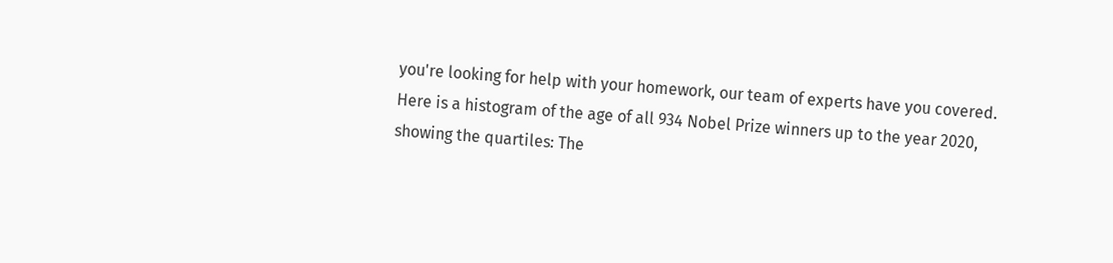you're looking for help with your homework, our team of experts have you covered. Here is a histogram of the age of all 934 Nobel Prize winners up to the year 2020, showing the quartiles: The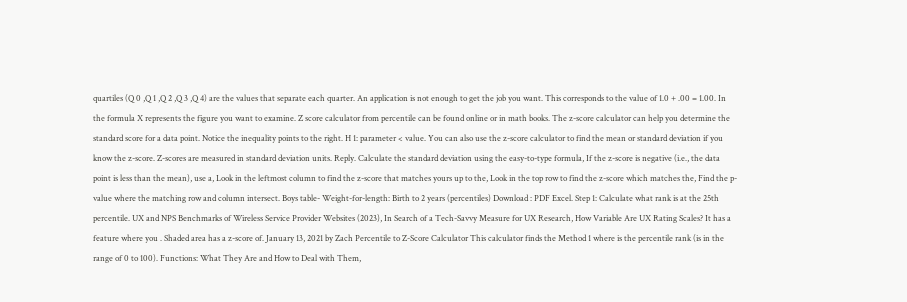quartiles (Q 0 ,Q 1 ,Q 2 ,Q 3 ,Q 4) are the values that separate each quarter. An application is not enough to get the job you want. This corresponds to the value of 1.0 + .00 = 1.00. In the formula X represents the figure you want to examine. Z score calculator from percentile can be found online or in math books. The z-score calculator can help you determine the standard score for a data point. Notice the inequality points to the right. H 1: parameter < value. You can also use the z-score calculator to find the mean or standard deviation if you know the z-score. Z-scores are measured in standard deviation units. Reply. Calculate the standard deviation using the easy-to-type formula, If the z-score is negative (i.e., the data point is less than the mean), use a, Look in the leftmost column to find the z-score that matches yours up to the, Look in the top row to find the z-score which matches the, Find the p-value where the matching row and column intersect. Boys table- Weight-for-length: Birth to 2 years (percentiles) Download : PDF Excel. Step 1: Calculate what rank is at the 25th percentile. UX and NPS Benchmarks of Wireless Service Provider Websites (2023), In Search of a Tech-Savvy Measure for UX Research, How Variable Are UX Rating Scales? It has a feature where you . Shaded area has a z-score of. January 13, 2021 by Zach Percentile to Z-Score Calculator This calculator finds the Method 1 where is the percentile rank (is in the range of 0 to 100). Functions: What They Are and How to Deal with Them,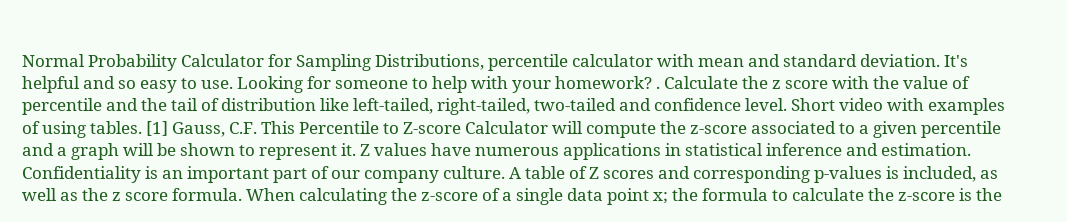Normal Probability Calculator for Sampling Distributions, percentile calculator with mean and standard deviation. It's helpful and so easy to use. Looking for someone to help with your homework? . Calculate the z score with the value of percentile and the tail of distribution like left-tailed, right-tailed, two-tailed and confidence level. Short video with examples of using tables. [1] Gauss, C.F. This Percentile to Z-score Calculator will compute the z-score associated to a given percentile and a graph will be shown to represent it. Z values have numerous applications in statistical inference and estimation. Confidentiality is an important part of our company culture. A table of Z scores and corresponding p-values is included, as well as the z score formula. When calculating the z-score of a single data point x; the formula to calculate the z-score is the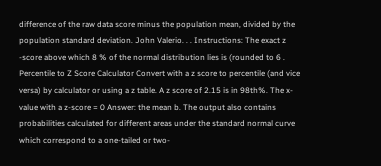difference of the raw data score minus the population mean, divided by the population standard deviation. John Valerio. . . Instructions: The exact z -score above which 8 % of the normal distribution lies is (rounded to 6 . Percentile to Z Score Calculator Convert with a z score to percentile (and vice versa) by calculator or using a z table. A z score of 2.15 is in 98th%. The x-value with a z-score = 0 Answer: the mean b. The output also contains probabilities calculated for different areas under the standard normal curve which correspond to a one-tailed or two-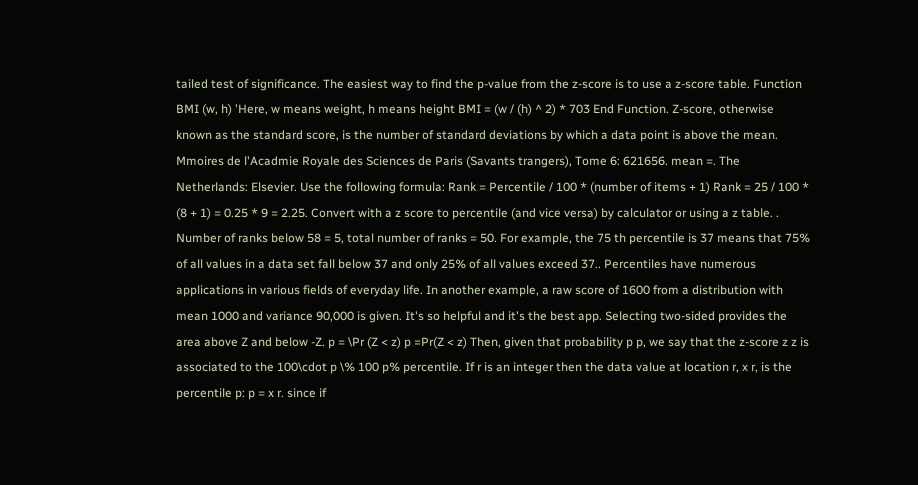tailed test of significance. The easiest way to find the p-value from the z-score is to use a z-score table. Function BMI (w, h) 'Here, w means weight, h means height BMI = (w / (h) ^ 2) * 703 End Function. Z-score, otherwise known as the standard score, is the number of standard deviations by which a data point is above the mean. Mmoires de l'Acadmie Royale des Sciences de Paris (Savants trangers), Tome 6: 621656. mean =. The Netherlands: Elsevier. Use the following formula: Rank = Percentile / 100 * (number of items + 1) Rank = 25 / 100 * (8 + 1) = 0.25 * 9 = 2.25. Convert with a z score to percentile (and vice versa) by calculator or using a z table. . Number of ranks below 58 = 5, total number of ranks = 50. For example, the 75 th percentile is 37 means that 75% of all values in a data set fall below 37 and only 25% of all values exceed 37.. Percentiles have numerous applications in various fields of everyday life. In another example, a raw score of 1600 from a distribution with mean 1000 and variance 90,000 is given. It's so helpful and it's the best app. Selecting two-sided provides the area above Z and below -Z. p = \Pr (Z < z) p =Pr(Z < z) Then, given that probability p p, we say that the z-score z z is associated to the 100\cdot p \% 100 p% percentile. If r is an integer then the data value at location r, x r, is the percentile p: p = x r. since if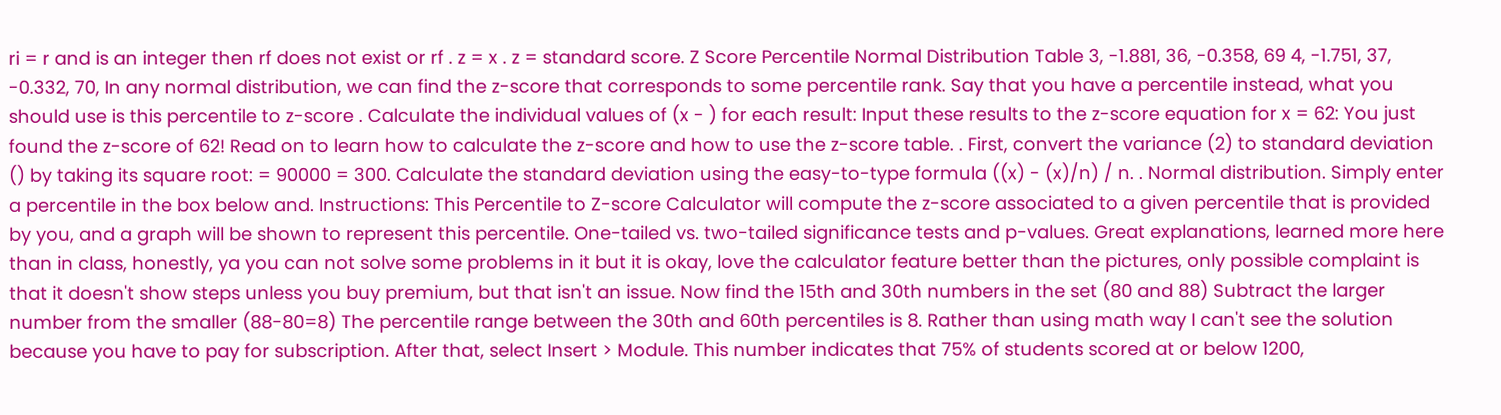ri = r and is an integer then rf does not exist or rf . z = x . z = standard score. Z Score Percentile Normal Distribution Table 3, -1.881, 36, -0.358, 69 4, -1.751, 37, -0.332, 70, In any normal distribution, we can find the z-score that corresponds to some percentile rank. Say that you have a percentile instead, what you should use is this percentile to z-score . Calculate the individual values of (x - ) for each result: Input these results to the z-score equation for x = 62: You just found the z-score of 62! Read on to learn how to calculate the z-score and how to use the z-score table. . First, convert the variance (2) to standard deviation () by taking its square root: = 90000 = 300. Calculate the standard deviation using the easy-to-type formula ((x) - (x)/n) / n. . Normal distribution. Simply enter a percentile in the box below and. Instructions: This Percentile to Z-score Calculator will compute the z-score associated to a given percentile that is provided by you, and a graph will be shown to represent this percentile. One-tailed vs. two-tailed significance tests and p-values. Great explanations, learned more here than in class, honestly, ya you can not solve some problems in it but it is okay, love the calculator feature better than the pictures, only possible complaint is that it doesn't show steps unless you buy premium, but that isn't an issue. Now find the 15th and 30th numbers in the set (80 and 88) Subtract the larger number from the smaller (88-80=8) The percentile range between the 30th and 60th percentiles is 8. Rather than using math way I can't see the solution because you have to pay for subscription. After that, select Insert > Module. This number indicates that 75% of students scored at or below 1200,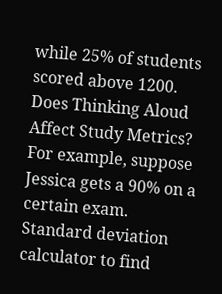while 25% of students scored above 1200. Does Thinking Aloud Affect Study Metrics? For example, suppose Jessica gets a 90% on a certain exam. Standard deviation calculator to find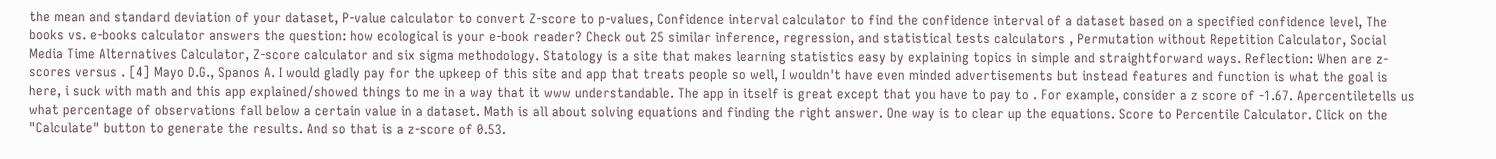the mean and standard deviation of your dataset, P-value calculator to convert Z-score to p-values, Confidence interval calculator to find the confidence interval of a dataset based on a specified confidence level, The books vs. e-books calculator answers the question: how ecological is your e-book reader? Check out 25 similar inference, regression, and statistical tests calculators , Permutation without Repetition Calculator, Social Media Time Alternatives Calculator, Z-score calculator and six sigma methodology. Statology is a site that makes learning statistics easy by explaining topics in simple and straightforward ways. Reflection: When are z-scores versus . [4] Mayo D.G., Spanos A. I would gladly pay for the upkeep of this site and app that treats people so well, I wouldn't have even minded advertisements but instead features and function is what the goal is here, i suck with math and this app explained/showed things to me in a way that it www understandable. The app in itself is great except that you have to pay to . For example, consider a z score of -1.67. Apercentiletells us what percentage of observations fall below a certain value in a dataset. Math is all about solving equations and finding the right answer. One way is to clear up the equations. Score to Percentile Calculator. Click on the "Calculate" button to generate the results. And so that is a z-score of 0.53.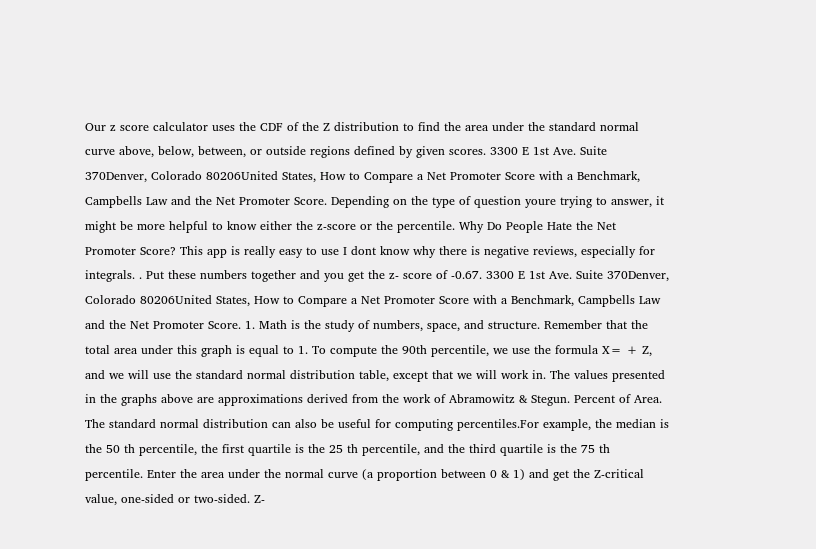Our z score calculator uses the CDF of the Z distribution to find the area under the standard normal curve above, below, between, or outside regions defined by given scores. 3300 E 1st Ave. Suite 370Denver, Colorado 80206United States, How to Compare a Net Promoter Score with a Benchmark, Campbells Law and the Net Promoter Score. Depending on the type of question youre trying to answer, it might be more helpful to know either the z-score or the percentile. Why Do People Hate the Net Promoter Score? This app is really easy to use I dont know why there is negative reviews, especially for integrals. . Put these numbers together and you get the z- score of -0.67. 3300 E 1st Ave. Suite 370Denver, Colorado 80206United States, How to Compare a Net Promoter Score with a Benchmark, Campbells Law and the Net Promoter Score. 1. Math is the study of numbers, space, and structure. Remember that the total area under this graph is equal to 1. To compute the 90th percentile, we use the formula X= + Z, and we will use the standard normal distribution table, except that we will work in. The values presented in the graphs above are approximations derived from the work of Abramowitz & Stegun. Percent of Area. The standard normal distribution can also be useful for computing percentiles.For example, the median is the 50 th percentile, the first quartile is the 25 th percentile, and the third quartile is the 75 th percentile. Enter the area under the normal curve (a proportion between 0 & 1) and get the Z-critical value, one-sided or two-sided. Z-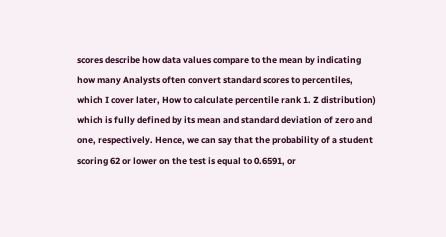scores describe how data values compare to the mean by indicating how many Analysts often convert standard scores to percentiles, which I cover later, How to calculate percentile rank 1. Z distribution) which is fully defined by its mean and standard deviation of zero and one, respectively. Hence, we can say that the probability of a student scoring 62 or lower on the test is equal to 0.6591, or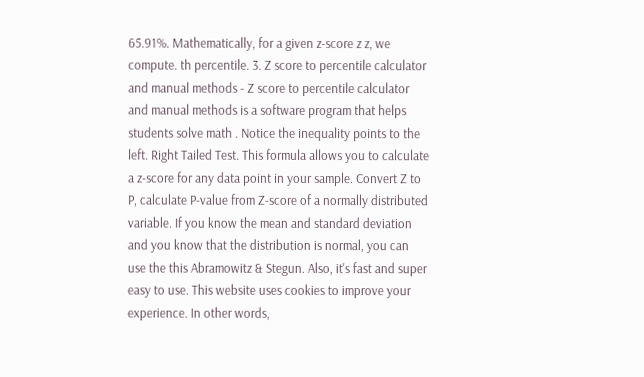65.91%. Mathematically, for a given z-score z z, we compute. th percentile. 3. Z score to percentile calculator and manual methods - Z score to percentile calculator and manual methods is a software program that helps students solve math . Notice the inequality points to the left. Right Tailed Test. This formula allows you to calculate a z-score for any data point in your sample. Convert Z to P, calculate P-value from Z-score of a normally distributed variable. If you know the mean and standard deviation and you know that the distribution is normal, you can use the this Abramowitz & Stegun. Also, it's fast and super easy to use. This website uses cookies to improve your experience. In other words,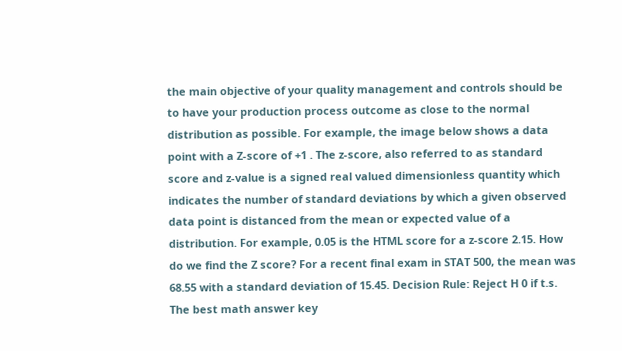the main objective of your quality management and controls should be to have your production process outcome as close to the normal distribution as possible. For example, the image below shows a data point with a Z-score of +1 . The z-score, also referred to as standard score and z-value is a signed real valued dimensionless quantity which indicates the number of standard deviations by which a given observed data point is distanced from the mean or expected value of a distribution. For example, 0.05 is the HTML score for a z-score 2.15. How do we find the Z score? For a recent final exam in STAT 500, the mean was 68.55 with a standard deviation of 15.45. Decision Rule: Reject H 0 if t.s. The best math answer key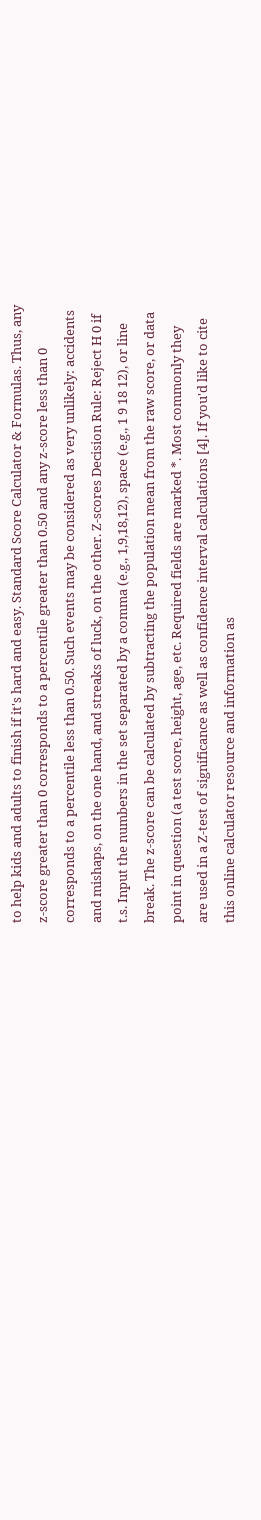to help kids and adults to finish if it's hard and easy. Standard Score Calculator & Formulas. Thus, any z-score greater than 0 corresponds to a percentile greater than 0.50 and any z-score less than 0 corresponds to a percentile less than 0.50. Such events may be considered as very unlikely: accidents and mishaps, on the one hand, and streaks of luck, on the other. Z-scores Decision Rule: Reject H 0 if t.s. Input the numbers in the set separated by a comma (e.g., 1,9,18,12), space (e.g., 1 9 18 12), or line break. The z-score can be calculated by subtracting the population mean from the raw score, or data point in question (a test score, height, age, etc. Required fields are marked *. Most commonly they are used in a Z-test of significance as well as confidence interval calculations [4]. If you'd like to cite this online calculator resource and information as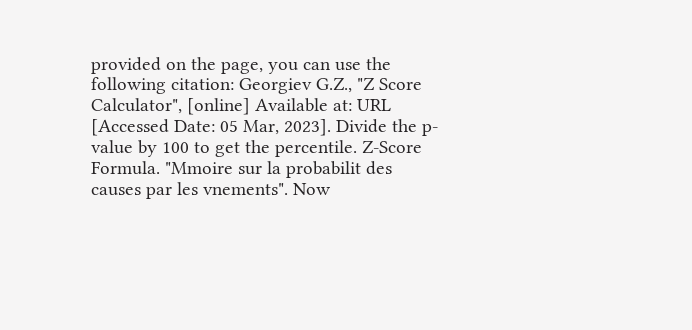provided on the page, you can use the following citation: Georgiev G.Z., "Z Score Calculator", [online] Available at: URL [Accessed Date: 05 Mar, 2023]. Divide the p-value by 100 to get the percentile. Z-Score Formula. "Mmoire sur la probabilit des causes par les vnements". Now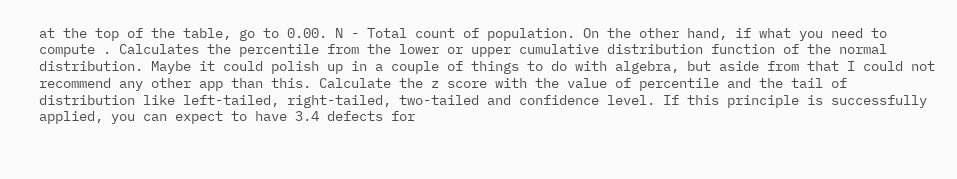at the top of the table, go to 0.00. N - Total count of population. On the other hand, if what you need to compute . Calculates the percentile from the lower or upper cumulative distribution function of the normal distribution. Maybe it could polish up in a couple of things to do with algebra, but aside from that I could not recommend any other app than this. Calculate the z score with the value of percentile and the tail of distribution like left-tailed, right-tailed, two-tailed and confidence level. If this principle is successfully applied, you can expect to have 3.4 defects for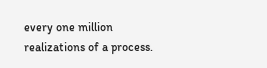every one million realizations of a process.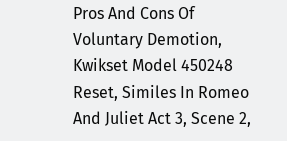Pros And Cons Of Voluntary Demotion, Kwikset Model 450248 Reset, Similes In Romeo And Juliet Act 3, Scene 2,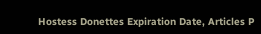Hostess Donettes Expiration Date, Articles P